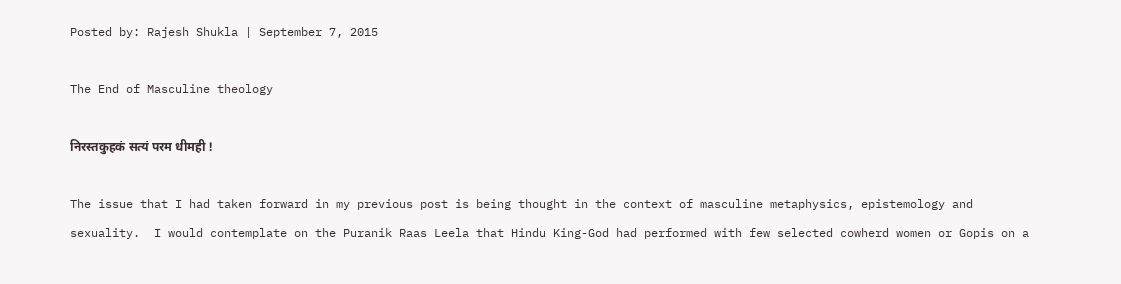Posted by: Rajesh Shukla | September 7, 2015

The End of Masculine theology

निरस्तकुहकं सत्यं परम धीमही !

The issue that I had taken forward in my previous post is being thought in the context of masculine metaphysics, epistemology and sexuality.  I would contemplate on the Puranik Raas Leela that Hindu King-God had performed with few selected cowherd women or Gopis on a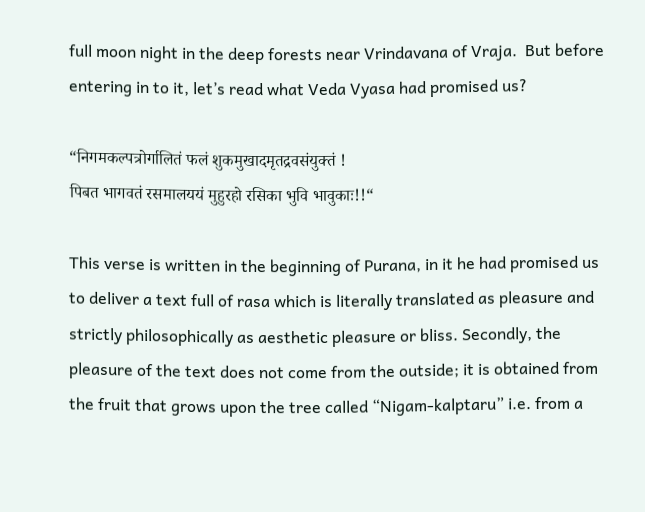full moon night in the deep forests near Vrindavana of Vraja.  But before entering in to it, let’s read what Veda Vyasa had promised us?

“निगमकल्पत्रोर्गालितं फलं शुकमुखादमृतद्रवसंयुक्तं !
पिबत भागवतं रसमालययं मुहुरहो रसिका भुवि भावुकाः!!“

This verse is written in the beginning of Purana, in it he had promised us to deliver a text full of rasa which is literally translated as pleasure and strictly philosophically as aesthetic pleasure or bliss. Secondly, the pleasure of the text does not come from the outside; it is obtained from the fruit that grows upon the tree called “Nigam-kalptaru” i.e. from a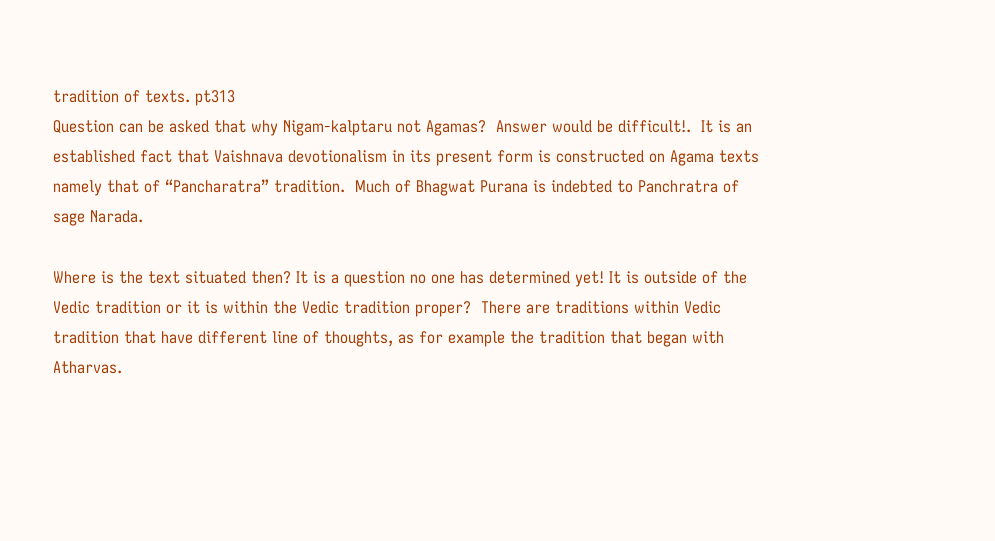tradition of texts. pt313
Question can be asked that why Nigam-kalptaru not Agamas?  Answer would be difficult!.  It is an established fact that Vaishnava devotionalism in its present form is constructed on Agama texts namely that of “Pancharatra” tradition.  Much of Bhagwat Purana is indebted to Panchratra of sage Narada.

Where is the text situated then? It is a question no one has determined yet! It is outside of the Vedic tradition or it is within the Vedic tradition proper?  There are traditions within Vedic tradition that have different line of thoughts, as for example the tradition that began with Atharvas.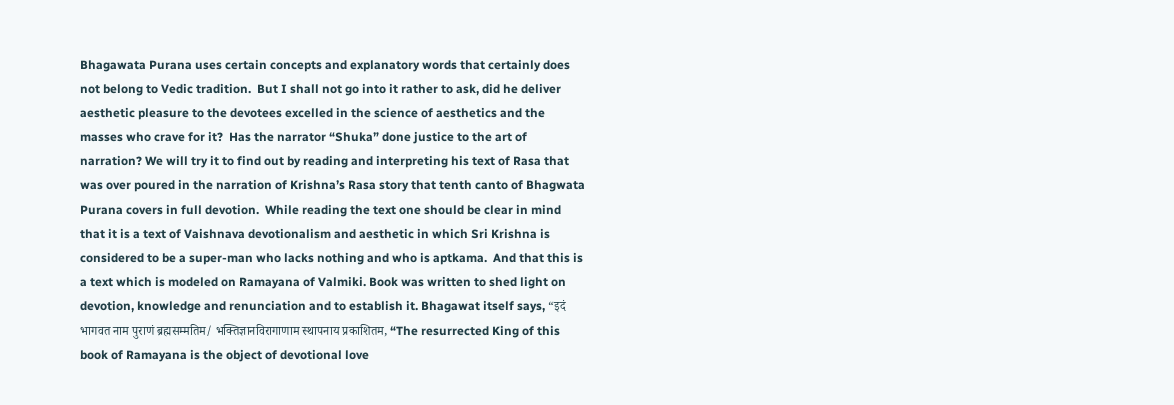Bhagawata Purana uses certain concepts and explanatory words that certainly does not belong to Vedic tradition.  But I shall not go into it rather to ask, did he deliver aesthetic pleasure to the devotees excelled in the science of aesthetics and the masses who crave for it?  Has the narrator “Shuka” done justice to the art of narration? We will try it to find out by reading and interpreting his text of Rasa that was over poured in the narration of Krishna’s Rasa story that tenth canto of Bhagwata Purana covers in full devotion.  While reading the text one should be clear in mind that it is a text of Vaishnava devotionalism and aesthetic in which Sri Krishna is considered to be a super-man who lacks nothing and who is aptkama.  And that this is a text which is modeled on Ramayana of Valmiki. Book was written to shed light on devotion, knowledge and renunciation and to establish it. Bhagawat itself says, “इदं भागवत नाम पुराणं ब्रह्मसम्मतिम/ भक्तिज्ञानविरागाणाम स्थापनाय प्रकाशितम, “The resurrected King of this book of Ramayana is the object of devotional love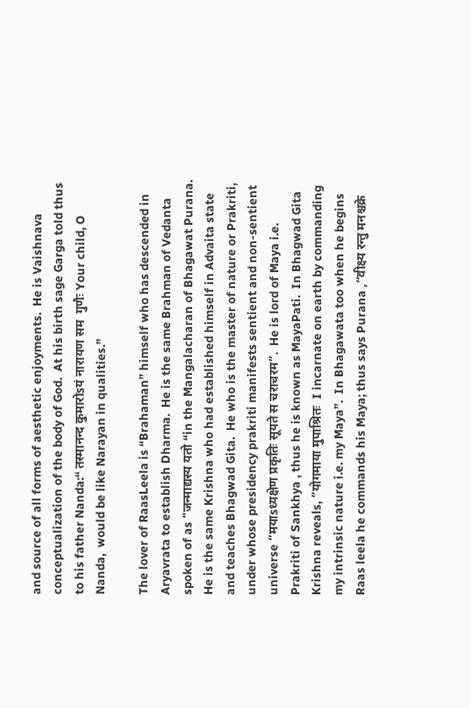and source of all forms of aesthetic enjoyments.  He is Vaishnava conceptualization of the body of God.  At his birth sage Garga told thus to his father Nanda:“ तस्मानन्द कुमारोsयं नारायण सम  गुणैः Your child, O Nanda,  would be like Narayan in qualities.”

The lover of RaasLeela is “Brahaman” himself who has descended in Aryavrata to establish Dharma.  He is the same Brahman of Vedanta spoken of as “जन्माद्यस्य यतो “in the Mangalacharan of Bhagawat Purana.  He is the same Krishna who had established himself in Advaita state and teaches Bhagwad Gita.  He who is the master of nature or Prakriti, under whose presidency prakriti manifests sentient and non-sentient universe “मयाsध्यक्षेण प्रकृतिः सूयते स चराचरम”.  He is lord of Maya i.e.  Prakriti of Sankhya , thus he is known as MayaPati.  In Bhagwad Gita Krishna reveals, “योगमाया मुपाश्रितः  I incarnate on earth by commanding my intrinsic nature i.e. my Maya”.  In Bhagawata too when he begins Raas leela he commands his Maya; thus says Purana ,“वीक्ष्य रन्तु मनश्चक्रे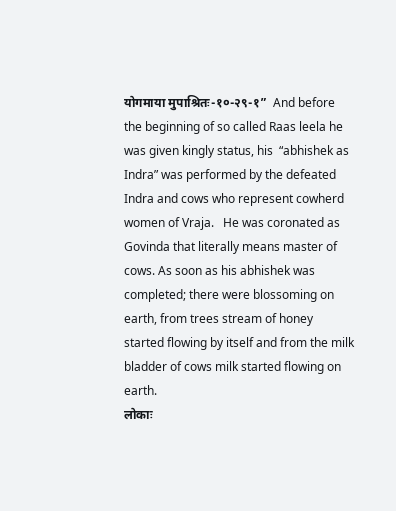योगमाया मुपाश्रितः-१०-२९-१”  And before the beginning of so called Raas leela he was given kingly status, his  “abhishek as Indra” was performed by the defeated Indra and cows who represent cowherd women of Vraja.   He was coronated as Govinda that literally means master of cows. As soon as his abhishek was completed; there were blossoming on earth, from trees stream of honey started flowing by itself and from the milk bladder of cows milk started flowing on earth.
लोकाः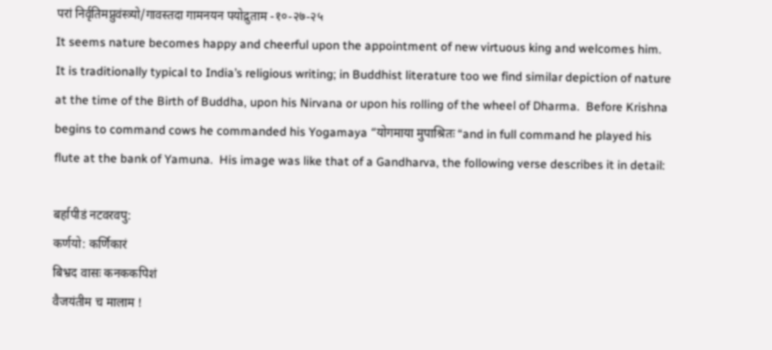परां निर्वृतिमप्नुवंस्त्र्यो/गावस्तदा गामनयन पयोद्रुताम -१०-२७-२५
It seems nature becomes happy and cheerful upon the appointment of new virtuous king and welcomes him.  It is traditionally typical to India’s religious writing; in Buddhist literature too we find similar depiction of nature at the time of the Birth of Buddha, upon his Nirvana or upon his rolling of the wheel of Dharma.  Before Krishna begins to command cows he commanded his Yogamaya “योगमाया मुपाश्रितः “and in full command he played his flute at the bank of Yamuna.  His image was like that of a Gandharva, the following verse describes it in detail:

बर्हापीडं नटवरवपु:
कर्णयो: कर्णिकारं
बिभ्रद वासः कनककपिशं
वैजयंतीम च मालाम !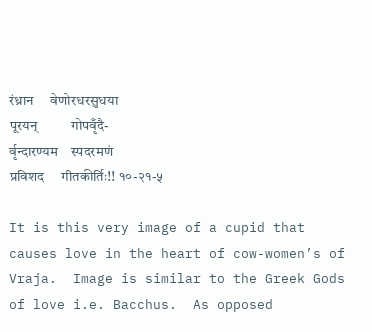रंध्रान     वेणोरधरसुधया
पूरयन्          गोपवृँदै-
र्वृन्दारण्यम    स्पदरमणं
प्रविशद     गीतकीर्तिः!! १०-२१-५

It is this very image of a cupid that causes love in the heart of cow-women’s of Vraja.  Image is similar to the Greek Gods of love i.e. Bacchus.  As opposed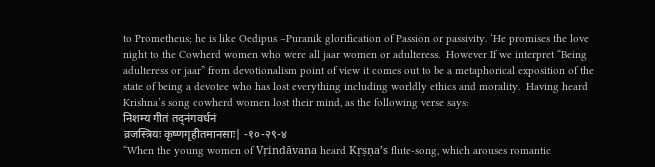to Prometheus; he is like Oedipus –Puranik glorification of Passion or passivity. ‘He promises the love night to the Cowherd women who were all jaar women or adulteress.  However If we interpret “Being adulteress or jaar” from devotionalism point of view it comes out to be a metaphorical exposition of the state of being a devotee who has lost everything including worldly ethics and morality.  Having heard Krishna’s song cowherd women lost their mind, as the following verse says:
निशम्य गीतं तद्नंगवर्धनं
व्रजस्त्रियः कृष्णगृहीतमानसाः| -१०-२९-४
“When the young women of Vṛindāvana heard Kṛṣṇa’s flute-song, which arouses romantic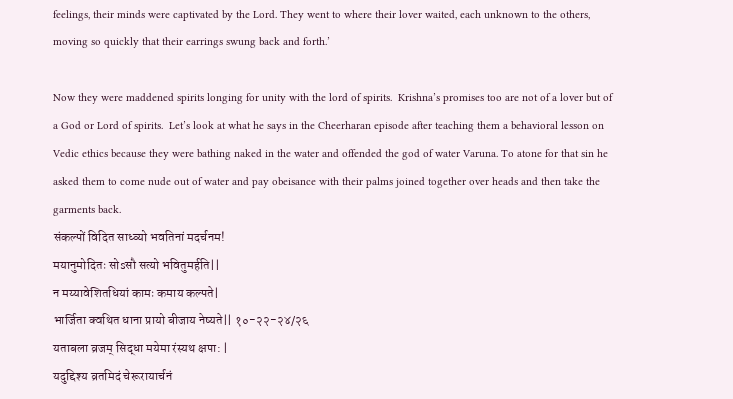feelings, their minds were captivated by the Lord. They went to where their lover waited, each unknown to the others, moving so quickly that their earrings swung back and forth.’

Now they were maddened spirits longing for unity with the lord of spirits.  Krishna’s promises too are not of a lover but of a God or Lord of spirits.  Let’s look at what he says in the Cheerharan episode after teaching them a behavioral lesson on Vedic ethics because they were bathing naked in the water and offended the god of water Varuna. To atone for that sin he asked them to come nude out of water and pay obeisance with their palms joined together over heads and then take the garments back.
संकल्पों विदित साध्व्यो भवतिनां मदर्चनम!
मयानुमोदितः सोsसौ सत्यो भवितुमर्हति||
न मय्यावेशितधियां कामः कमाय कल्पते|
भार्जिता क्वथित धाना प्रायो बीजाय नेष्यते|| १०-२२-२४/२६
यताबला व्रजम् सिद्धा मयेमा रंस्यथ क्षपा: |
यदुद्दिश्य व्रतमिदं चेरूरायार्चनं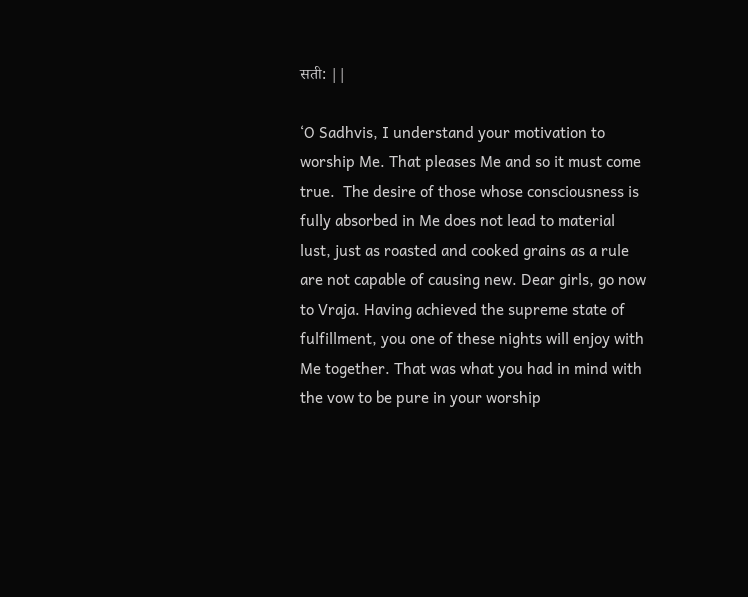सती: ||

‘O Sadhvis, I understand your motivation to worship Me. That pleases Me and so it must come true.  The desire of those whose consciousness is fully absorbed in Me does not lead to material lust, just as roasted and cooked grains as a rule are not capable of causing new. Dear girls, go now to Vraja. Having achieved the supreme state of fulfillment, you one of these nights will enjoy with Me together. That was what you had in mind with the vow to be pure in your worship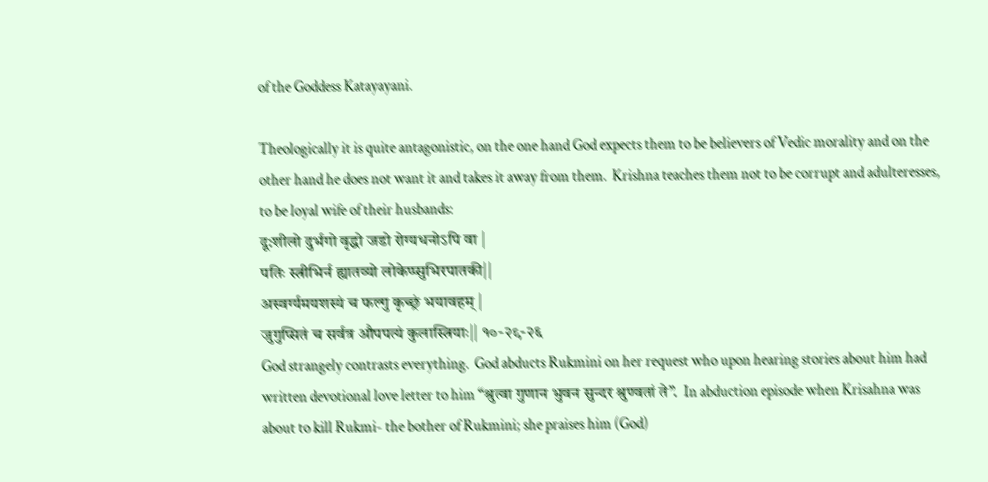of the Goddess Katayayani.

Theologically it is quite antagonistic, on the one hand God expects them to be believers of Vedic morality and on the other hand he does not want it and takes it away from them.  Krishna teaches them not to be corrupt and adulteresses, to be loyal wife of their husbands:
दू:शीलो दुर्भगो वृद्धो जडो रोग्यधनोऽपि वा |
पतिः स्त्रीभिर्न ह्यातव्यो लोकेप्प्सुभिरपातकी||
अस्वर्ग्यमयशस्यं च फल्गु कृच्छ्रं भयावहम् |
जुगुप्सितं च सर्वत्र औपपत्यं कुलास्त्रियाः|| १०-२९-२६
God strangely contrasts everything.  God abducts Rukmini on her request who upon hearing stories about him had written devotional love letter to him “श्रुत्वा गुणान भुवन सुन्दर श्रुण्वतां ते”.  In abduction episode when Krisahna was about to kill Rukmi- the bother of Rukmini; she praises him (God)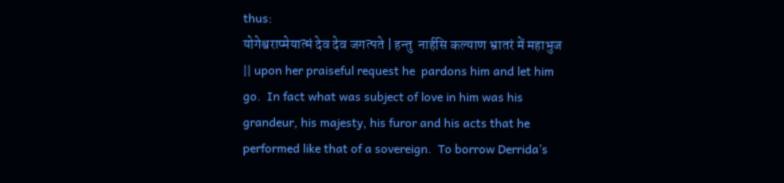thus:
योगेश्वराप्मेयात्मं देव देव जगत्पते | हन्तु  नार्हसि कल्याण भ्रातरं में महाभुज || upon her praiseful request he  pardons him and let him go.  In fact what was subject of love in him was his grandeur, his majesty, his furor and his acts that he performed like that of a sovereign.  To borrow Derrida’s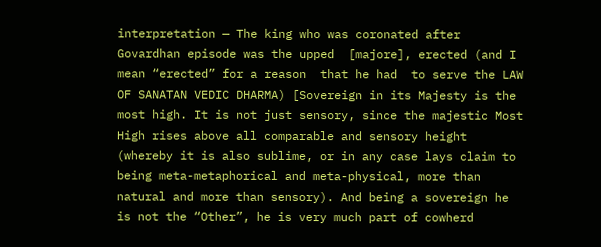interpretation — The king who was coronated after Govardhan episode was the upped  [majore], erected (and I mean “erected” for a reason  that he had  to serve the LAW OF SANATAN VEDIC DHARMA) [Sovereign in its Majesty is the most high. It is not just sensory, since the majestic Most High rises above all comparable and sensory height (whereby it is also sublime, or in any case lays claim to being meta-metaphorical and meta-physical, more than natural and more than sensory). And being a sovereign he is not the “Other”, he is very much part of cowherd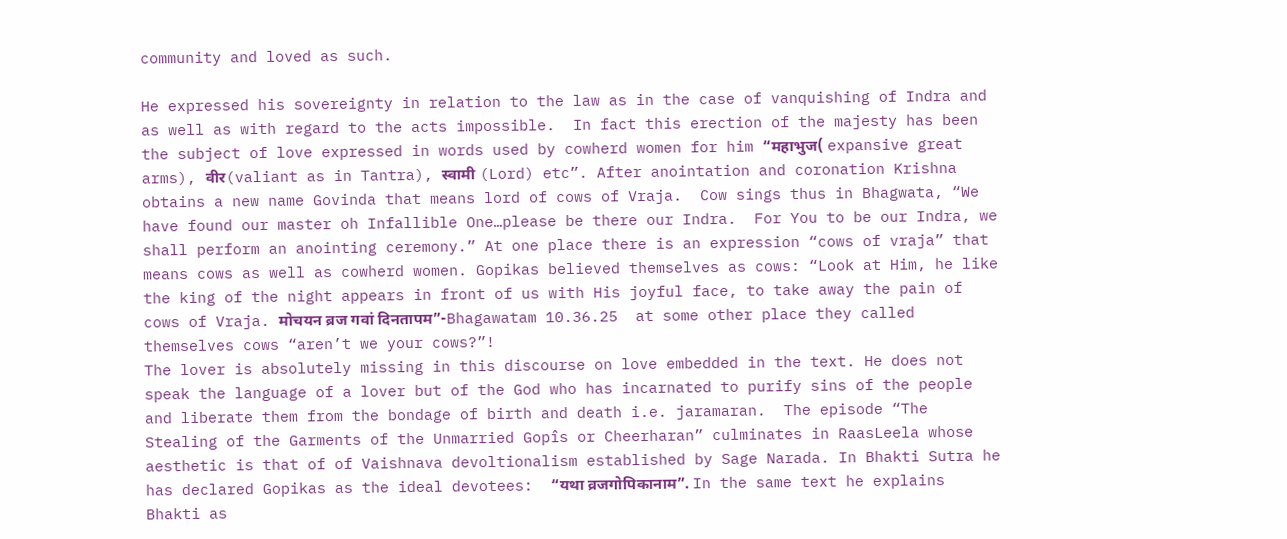community and loved as such.

He expressed his sovereignty in relation to the law as in the case of vanquishing of Indra and as well as with regard to the acts impossible.  In fact this erection of the majesty has been the subject of love expressed in words used by cowherd women for him “महाभुज( expansive great arms), वीर(valiant as in Tantra), स्वामी (Lord) etc”. After anointation and coronation Krishna obtains a new name Govinda that means lord of cows of Vraja.  Cow sings thus in Bhagwata, “We have found our master oh Infallible One…please be there our Indra.  For You to be our Indra, we shall perform an anointing ceremony.” At one place there is an expression “cows of vraja” that means cows as well as cowherd women. Gopikas believed themselves as cows: “Look at Him, he like the king of the night appears in front of us with His joyful face, to take away the pain of cows of Vraja. मोचयन ब्रज गवां दिनतापम”-Bhagawatam 10.36.25  at some other place they called themselves cows “aren’t we your cows?”!
The lover is absolutely missing in this discourse on love embedded in the text. He does not speak the language of a lover but of the God who has incarnated to purify sins of the people and liberate them from the bondage of birth and death i.e. jaramaran.  The episode “The Stealing of the Garments of the Unmarried Gopîs or Cheerharan” culminates in RaasLeela whose aesthetic is that of of Vaishnava devoltionalism established by Sage Narada. In Bhakti Sutra he has declared Gopikas as the ideal devotees:  “यथा व्रजगोपिकानाम”. In the same text he explains Bhakti as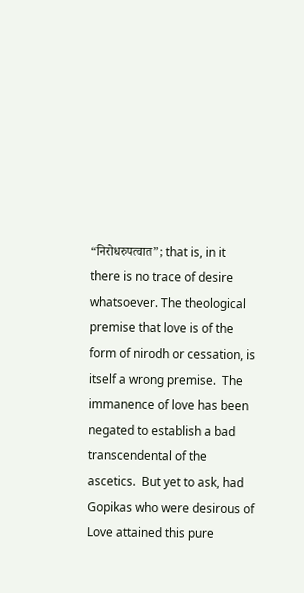“निरोधरुपत्वात”; that is, in it there is no trace of desire whatsoever. The theological premise that love is of the form of nirodh or cessation, is itself a wrong premise.  The immanence of love has been negated to establish a bad transcendental of the ascetics.  But yet to ask, had Gopikas who were desirous of Love attained this pure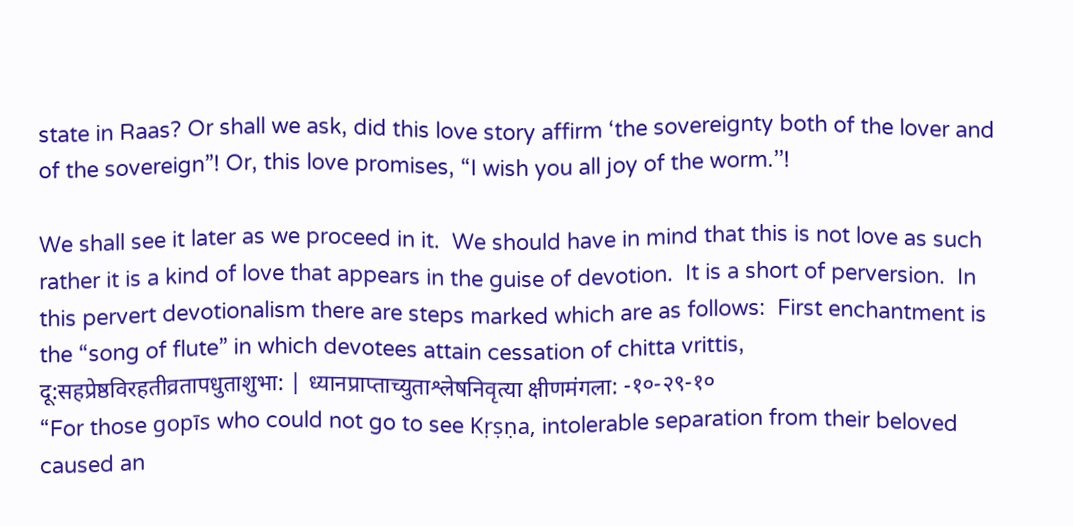state in Raas? Or shall we ask, did this love story affirm ‘the sovereignty both of the lover and of the sovereign”! Or, this love promises, “I wish you all joy of the worm.’’!

We shall see it later as we proceed in it.  We should have in mind that this is not love as such rather it is a kind of love that appears in the guise of devotion.  It is a short of perversion.  In this pervert devotionalism there are steps marked which are as follows:  First enchantment is the “song of flute” in which devotees attain cessation of chitta vrittis,
दू:सहप्रेष्ठविरहतीव्रतापधुताशुभा: | ध्यानप्राप्ताच्युताश्लेषनिवृत्या क्षीणमंगला: -१०-२९-१०
“For those gopīs who could not go to see Kṛṣṇa, intolerable separation from their beloved caused an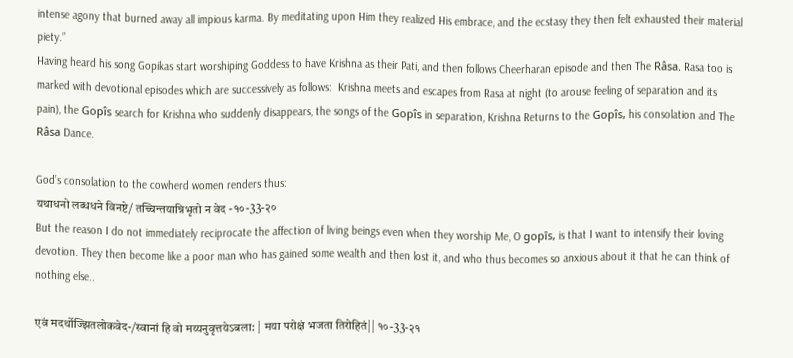intense agony that burned away all impious karma. By meditating upon Him they realized His embrace, and the ecstasy they then felt exhausted their material piety.”
Having heard his song Gopikas start worshiping Goddess to have Krishna as their Pati, and then follows Cheerharan episode and then The Râsa. Rasa too is marked with devotional episodes which are successively as follows:  Krishna meets and escapes from Rasa at night (to arouse feeling of separation and its pain), the Gopîs search for Krishna who suddenly disappears, the songs of the Gopîs in separation, Krishna Returns to the Gopîs, his consolation and The Râsa Dance.

God’s consolation to the cowherd women renders thus:
यथाधनो लब्धधने विनष्टे/ तच्चिन्तयान्निभृतो न वेद -१०-33-२०
But the reason I do not immediately reciprocate the affection of living beings even when they worship Me, O gopīs, is that I want to intensify their loving devotion. They then become like a poor man who has gained some wealth and then lost it, and who thus becomes so anxious about it that he can think of nothing else..

एवं मदर्थोज्झितलोकवेद-/स्वानां हि वो मय्यनुवृत्तयेऽबला: | मया परोक्षं भजता तिरोहितं|| १०-33-२१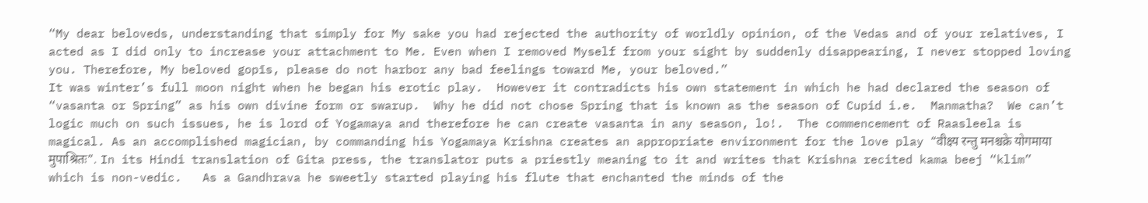“My dear beloveds, understanding that simply for My sake you had rejected the authority of worldly opinion, of the Vedas and of your relatives, I acted as I did only to increase your attachment to Me. Even when I removed Myself from your sight by suddenly disappearing, I never stopped loving you. Therefore, My beloved gopīs, please do not harbor any bad feelings toward Me, your beloved.”
It was winter’s full moon night when he began his erotic play.  However it contradicts his own statement in which he had declared the season of “vasanta or Spring” as his own divine form or swarup.  Why he did not chose Spring that is known as the season of Cupid i.e.  Manmatha?  We can’t logic much on such issues, he is lord of Yogamaya and therefore he can create vasanta in any season, lo!.  The commencement of Raasleela is magical. As an accomplished magician, by commanding his Yogamaya Krishna creates an appropriate environment for the love play “वीक्ष्य रन्तु मनश्चक्रे योगमाया मुपाश्रितः”. In its Hindi translation of Gita press, the translator puts a priestly meaning to it and writes that Krishna recited kama beej “klim” which is non-vedic.   As a Gandhrava he sweetly started playing his flute that enchanted the minds of the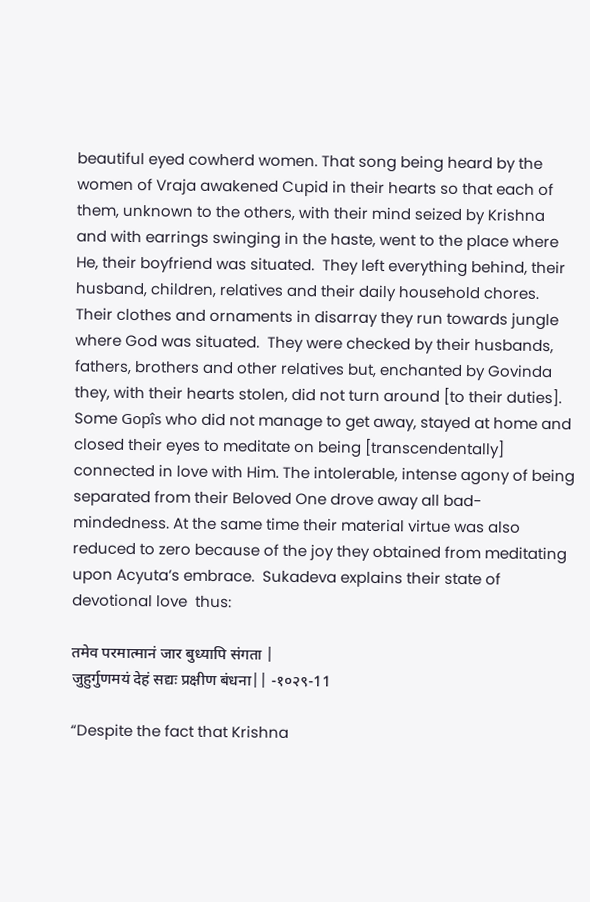beautiful eyed cowherd women. That song being heard by the women of Vraja awakened Cupid in their hearts so that each of them, unknown to the others, with their mind seized by Krishna and with earrings swinging in the haste, went to the place where He, their boyfriend was situated.  They left everything behind, their husband, children, relatives and their daily household chores. Their clothes and ornaments in disarray they run towards jungle where God was situated.  They were checked by their husbands, fathers, brothers and other relatives but, enchanted by Govinda they, with their hearts stolen, did not turn around [to their duties].  Some Gopîs who did not manage to get away, stayed at home and closed their eyes to meditate on being [transcendentally] connected in love with Him. The intolerable, intense agony of being separated from their Beloved One drove away all bad-mindedness. At the same time their material virtue was also reduced to zero because of the joy they obtained from meditating upon Acyuta’s embrace.  Sukadeva explains their state of devotional love  thus:

तमेव परमात्मानं जार बुध्यापि संगता |
जुहुर्गुणमयं देहं सद्यः प्रक्षीण बंधना|| -१०२९-11

“Despite the fact that Krishna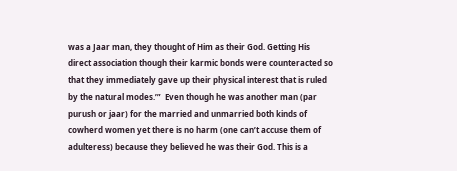was a Jaar man, they thought of Him as their God. Getting His direct association though their karmic bonds were counteracted so that they immediately gave up their physical interest that is ruled by the natural modes.’”  Even though he was another man (par purush or jaar) for the married and unmarried both kinds of cowherd women yet there is no harm (one can’t accuse them of adulteress) because they believed he was their God. This is a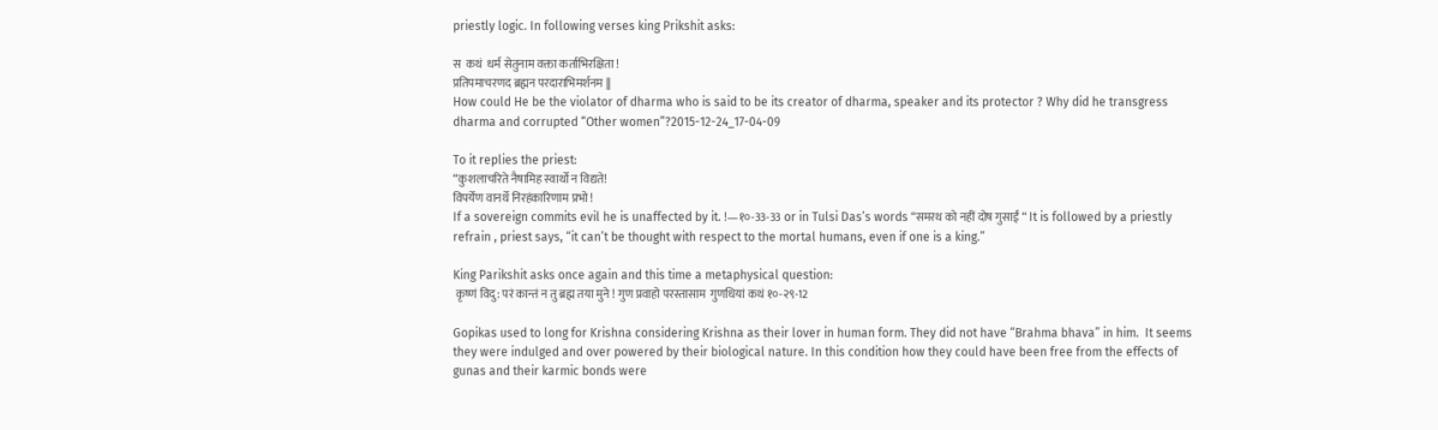priestly logic. In following verses king Prikshit asks:

स  कथं  धर्म सेतुनाम वक्ता कर्ताभिरक्षिता !
प्रतिपमाचरणद ब्रह्मन परदाराभिमर्शनम ||
How could He be the violator of dharma who is said to be its creator of dharma, speaker and its protector ? Why did he transgress dharma and corrupted “Other women”?2015-12-24_17-04-09

To it replies the priest:
“कुशलाचरिते नैषामिह स्वार्थो न विद्यते!
विपर्येंण वानर्थे निरहंकारिणाम प्रभो !
If a sovereign commits evil he is unaffected by it. !—१०-33-33 or in Tulsi Das’s words “समरथ को नहीं दोष गुसाईं “ It is followed by a priestly refrain , priest says, “it can’t be thought with respect to the mortal humans, even if one is a king.”

King Parikshit asks once again and this time a metaphysical question:
 कृष्णं विदु: परं कान्तं न तु ब्रह्म तया मुने ! गुण प्रवाहो परस्तासाम  गुणधियां कथं १०-२९-12

Gopikas used to long for Krishna considering Krishna as their lover in human form. They did not have “Brahma bhava” in him.  It seems they were indulged and over powered by their biological nature. In this condition how they could have been free from the effects of gunas and their karmic bonds were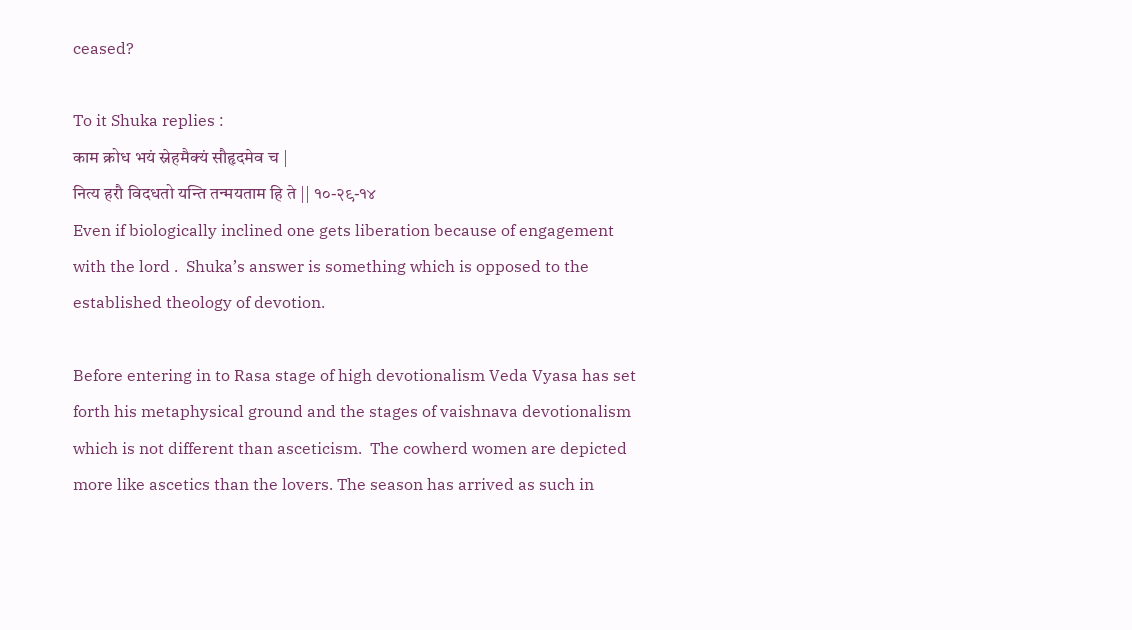ceased?

To it Shuka replies :
काम क्रोध भयं स्नेहमैक्यं सौहृदमेव च |
नित्य हरौ विदधतो यन्ति तन्मयताम हि ते || १०-२९-१४
Even if biologically inclined one gets liberation because of engagement with the lord .  Shuka’s answer is something which is opposed to the established theology of devotion.

Before entering in to Rasa stage of high devotionalism Veda Vyasa has set forth his metaphysical ground and the stages of vaishnava devotionalism which is not different than asceticism.  The cowherd women are depicted more like ascetics than the lovers. The season has arrived as such in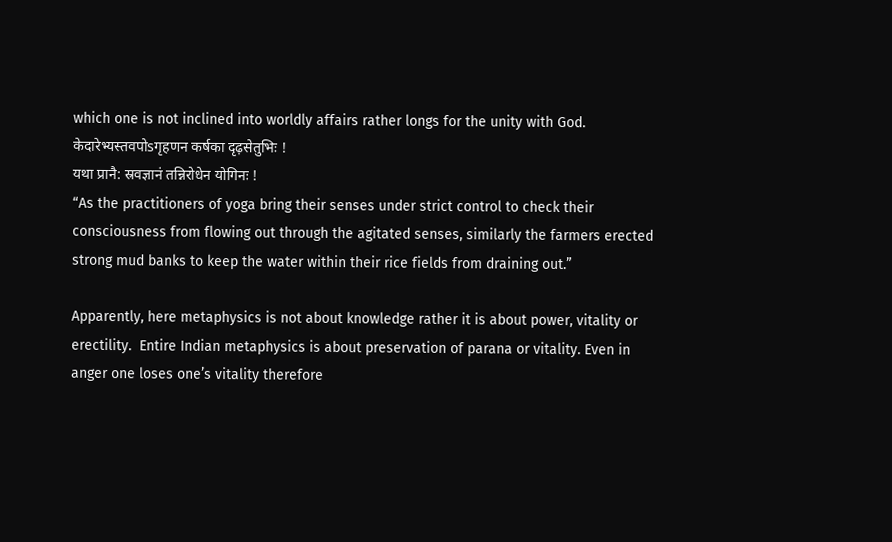which one is not inclined into worldly affairs rather longs for the unity with God.
केदारेभ्यस्तवपोsगृहणन कर्षका दृढ़सेतुभिः !
यथा प्रानै: स्रवज्ञानं तन्निरोधेन योगिनः !
“As the practitioners of yoga bring their senses under strict control to check their consciousness from flowing out through the agitated senses, similarly the farmers erected strong mud banks to keep the water within their rice fields from draining out.”

Apparently, here metaphysics is not about knowledge rather it is about power, vitality or erectility.  Entire Indian metaphysics is about preservation of parana or vitality. Even in anger one loses one’s vitality therefore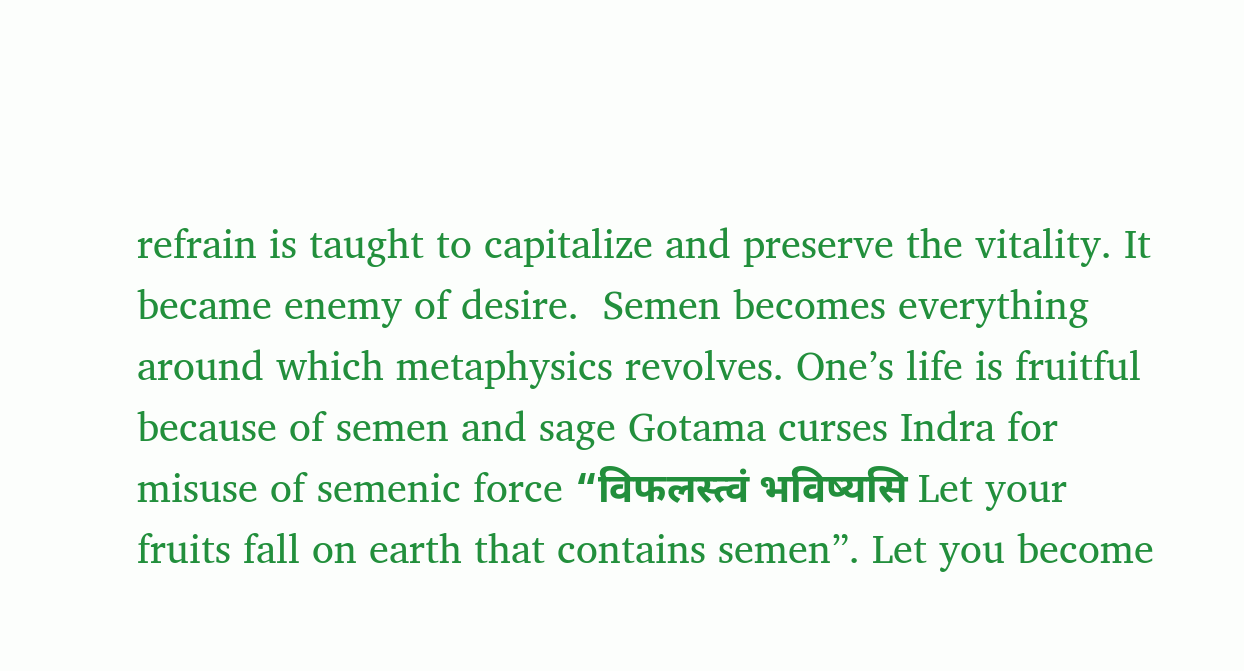refrain is taught to capitalize and preserve the vitality. It became enemy of desire.  Semen becomes everything around which metaphysics revolves. One’s life is fruitful because of semen and sage Gotama curses Indra for misuse of semenic force “विफलस्त्वं भविष्यसि Let your fruits fall on earth that contains semen”. Let you become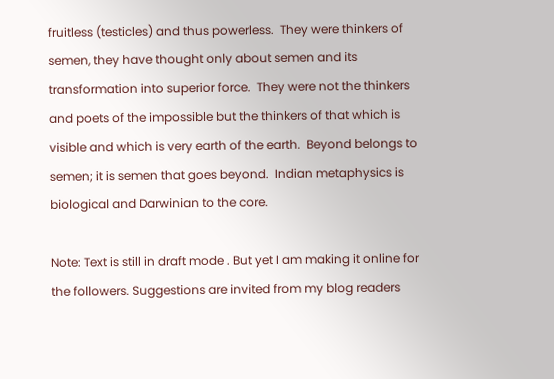fruitless (testicles) and thus powerless.  They were thinkers of semen, they have thought only about semen and its transformation into superior force.  They were not the thinkers and poets of the impossible but the thinkers of that which is visible and which is very earth of the earth.  Beyond belongs to semen; it is semen that goes beyond.  Indian metaphysics is biological and Darwinian to the core.

Note: Text is still in draft mode . But yet I am making it online for the followers. Suggestions are invited from my blog readers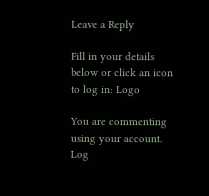Leave a Reply

Fill in your details below or click an icon to log in: Logo

You are commenting using your account. Log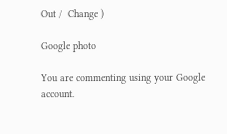Out /  Change )

Google photo

You are commenting using your Google account.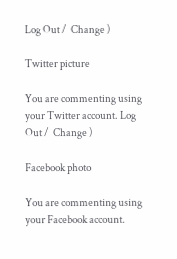Log Out /  Change )

Twitter picture

You are commenting using your Twitter account. Log Out /  Change )

Facebook photo

You are commenting using your Facebook account.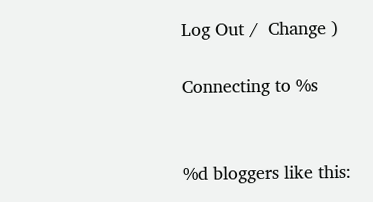Log Out /  Change )

Connecting to %s


%d bloggers like this: